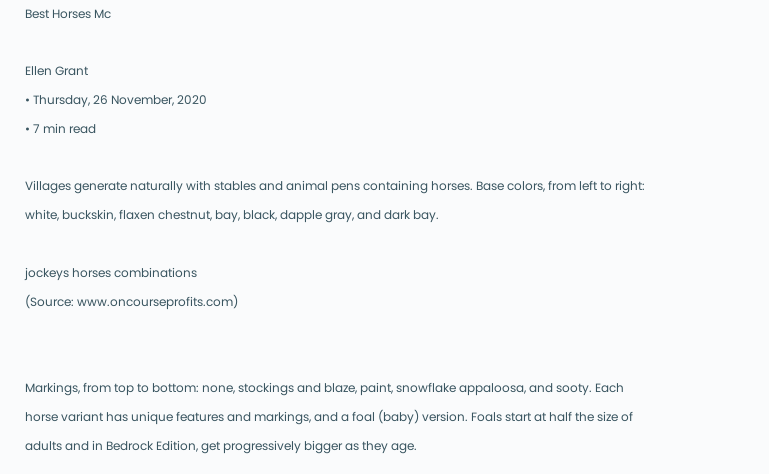Best Horses Mc

Ellen Grant
• Thursday, 26 November, 2020
• 7 min read

Villages generate naturally with stables and animal pens containing horses. Base colors, from left to right: white, buckskin, flaxen chestnut, bay, black, dapple gray, and dark bay.

jockeys horses combinations
(Source: www.oncourseprofits.com)


Markings, from top to bottom: none, stockings and blaze, paint, snowflake appaloosa, and sooty. Each horse variant has unique features and markings, and a foal (baby) version. Foals start at half the size of adults and in Bedrock Edition, get progressively bigger as they age.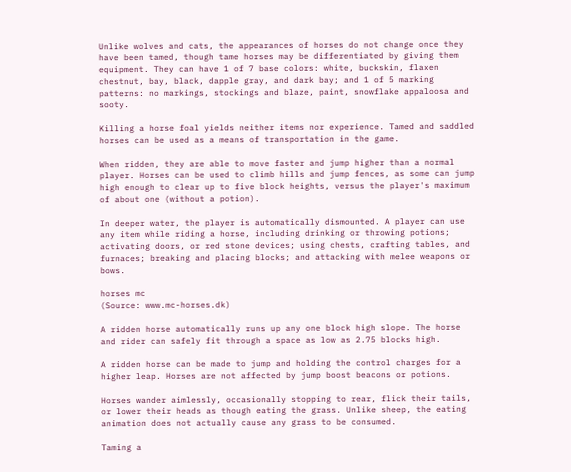Unlike wolves and cats, the appearances of horses do not change once they have been tamed, though tame horses may be differentiated by giving them equipment. They can have 1 of 7 base colors: white, buckskin, flaxen chestnut, bay, black, dapple gray, and dark bay; and 1 of 5 marking patterns: no markings, stockings and blaze, paint, snowflake appaloosa and sooty.

Killing a horse foal yields neither items nor experience. Tamed and saddled horses can be used as a means of transportation in the game.

When ridden, they are able to move faster and jump higher than a normal player. Horses can be used to climb hills and jump fences, as some can jump high enough to clear up to five block heights, versus the player's maximum of about one (without a potion).

In deeper water, the player is automatically dismounted. A player can use any item while riding a horse, including drinking or throwing potions; activating doors, or red stone devices; using chests, crafting tables, and furnaces; breaking and placing blocks; and attacking with melee weapons or bows.

horses mc
(Source: www.mc-horses.dk)

A ridden horse automatically runs up any one block high slope. The horse and rider can safely fit through a space as low as 2.75 blocks high.

A ridden horse can be made to jump and holding the control charges for a higher leap. Horses are not affected by jump boost beacons or potions.

Horses wander aimlessly, occasionally stopping to rear, flick their tails, or lower their heads as though eating the grass. Unlike sheep, the eating animation does not actually cause any grass to be consumed.

Taming a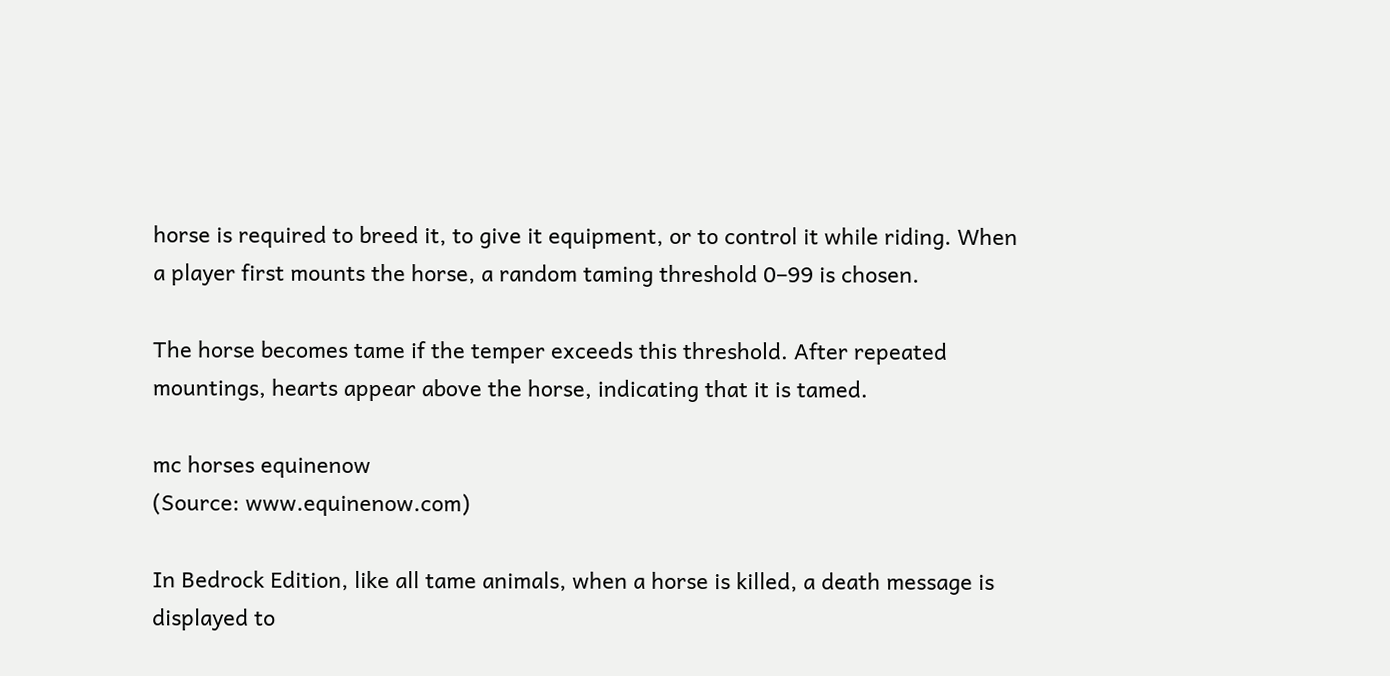horse is required to breed it, to give it equipment, or to control it while riding. When a player first mounts the horse, a random taming threshold 0–99 is chosen.

The horse becomes tame if the temper exceeds this threshold. After repeated mountings, hearts appear above the horse, indicating that it is tamed.

mc horses equinenow
(Source: www.equinenow.com)

In Bedrock Edition, like all tame animals, when a horse is killed, a death message is displayed to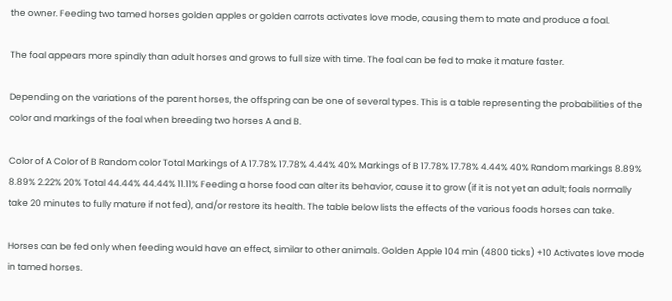the owner. Feeding two tamed horses golden apples or golden carrots activates love mode, causing them to mate and produce a foal.

The foal appears more spindly than adult horses and grows to full size with time. The foal can be fed to make it mature faster.

Depending on the variations of the parent horses, the offspring can be one of several types. This is a table representing the probabilities of the color and markings of the foal when breeding two horses A and B.

Color of A Color of B Random color Total Markings of A 17.78% 17.78% 4.44% 40% Markings of B 17.78% 17.78% 4.44% 40% Random markings 8.89% 8.89% 2.22% 20% Total 44.44% 44.44% 11.11% Feeding a horse food can alter its behavior, cause it to grow (if it is not yet an adult; foals normally take 20 minutes to fully mature if not fed), and/or restore its health. The table below lists the effects of the various foods horses can take.

Horses can be fed only when feeding would have an effect, similar to other animals. Golden Apple 104 min (4800 ticks) +10 Activates love mode in tamed horses.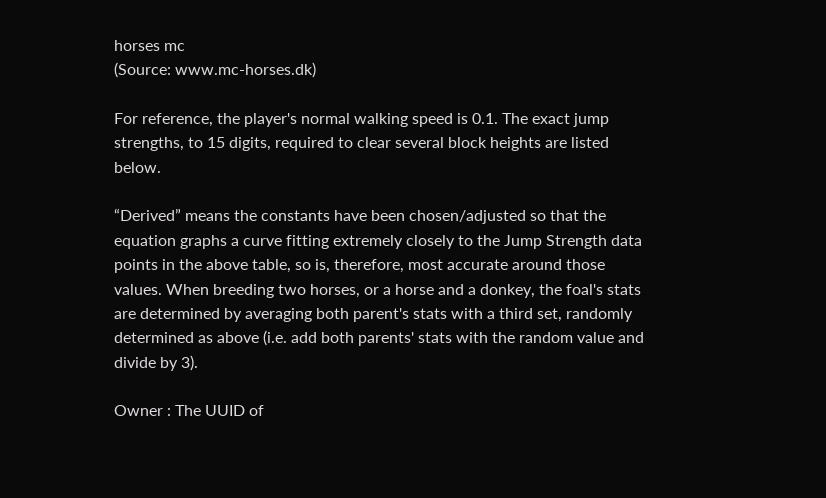horses mc
(Source: www.mc-horses.dk)

For reference, the player's normal walking speed is 0.1. The exact jump strengths, to 15 digits, required to clear several block heights are listed below.

“Derived” means the constants have been chosen/adjusted so that the equation graphs a curve fitting extremely closely to the Jump Strength data points in the above table, so is, therefore, most accurate around those values. When breeding two horses, or a horse and a donkey, the foal's stats are determined by averaging both parent's stats with a third set, randomly determined as above (i.e. add both parents' stats with the random value and divide by 3).

Owner : The UUID of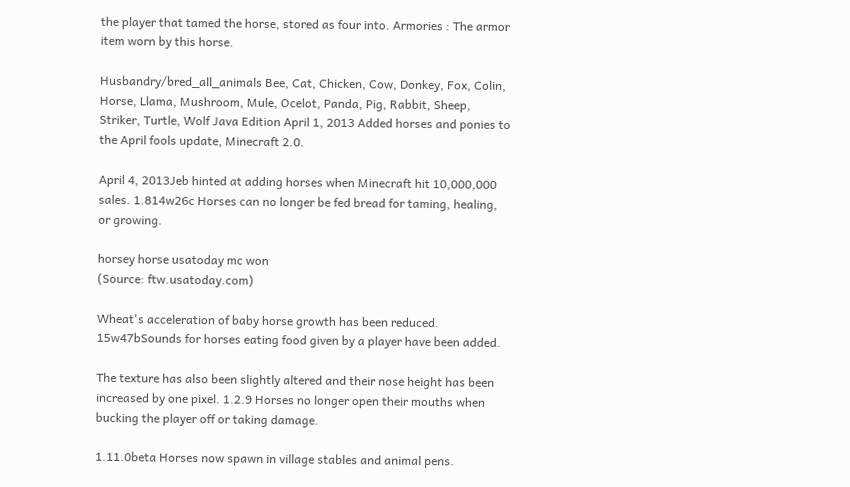the player that tamed the horse, stored as four into. Armories : The armor item worn by this horse.

Husbandry/bred_all_animals Bee, Cat, Chicken, Cow, Donkey, Fox, Colin, Horse, Llama, Mushroom, Mule, Ocelot, Panda, Pig, Rabbit, Sheep, Striker, Turtle, Wolf Java Edition April 1, 2013 Added horses and ponies to the April fools update, Minecraft 2.0.

April 4, 2013Jeb hinted at adding horses when Minecraft hit 10,000,000 sales. 1.814w26c Horses can no longer be fed bread for taming, healing, or growing.

horsey horse usatoday mc won
(Source: ftw.usatoday.com)

Wheat's acceleration of baby horse growth has been reduced. 15w47bSounds for horses eating food given by a player have been added.

The texture has also been slightly altered and their nose height has been increased by one pixel. 1.2.9 Horses no longer open their mouths when bucking the player off or taking damage.

1.11.0beta Horses now spawn in village stables and animal pens.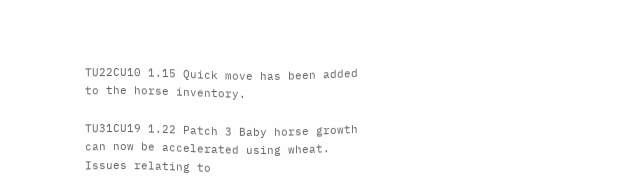TU22CU10 1.15 Quick move has been added to the horse inventory.

TU31CU19 1.22 Patch 3 Baby horse growth can now be accelerated using wheat. Issues relating to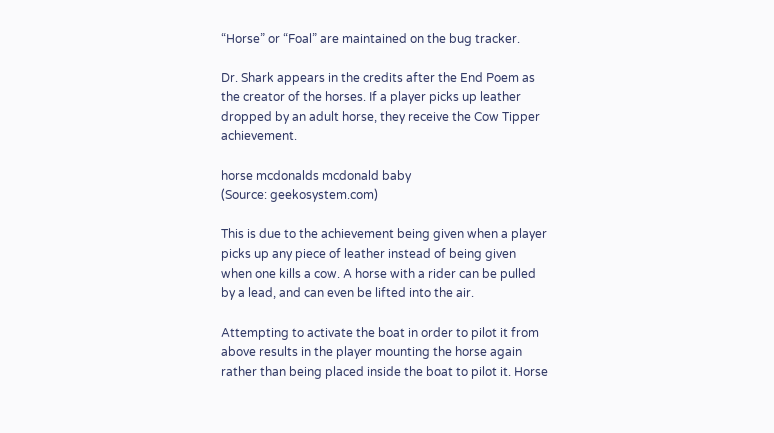“Horse” or “Foal” are maintained on the bug tracker.

Dr. Shark appears in the credits after the End Poem as the creator of the horses. If a player picks up leather dropped by an adult horse, they receive the Cow Tipper achievement.

horse mcdonalds mcdonald baby
(Source: geekosystem.com)

This is due to the achievement being given when a player picks up any piece of leather instead of being given when one kills a cow. A horse with a rider can be pulled by a lead, and can even be lifted into the air.

Attempting to activate the boat in order to pilot it from above results in the player mounting the horse again rather than being placed inside the boat to pilot it. Horse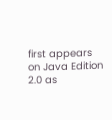first appears on Java Edition 2.0 as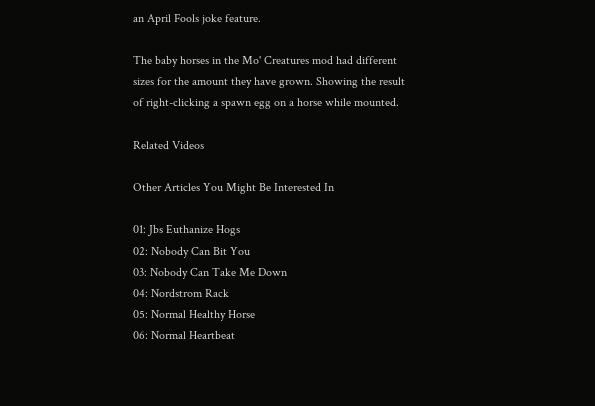an April Fools joke feature.

The baby horses in the Mo' Creatures mod had different sizes for the amount they have grown. Showing the result of right-clicking a spawn egg on a horse while mounted.

Related Videos

Other Articles You Might Be Interested In

01: Jbs Euthanize Hogs
02: Nobody Can Bit You
03: Nobody Can Take Me Down
04: Nordstrom Rack
05: Normal Healthy Horse
06: Normal Heartbeat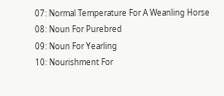07: Normal Temperature For A Weanling Horse
08: Noun For Purebred
09: Noun For Yearling
10: Nourishment For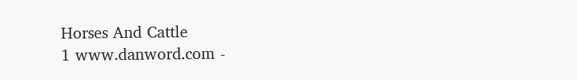Horses And Cattle
1 www.danword.com -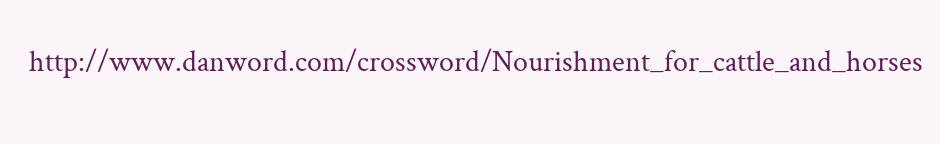http://www.danword.com/crossword/Nourishment_for_cattle_and_horses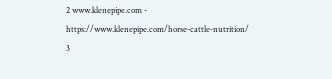2 www.klenepipe.com - https://www.klenepipe.com/horse-cattle-nutrition/
3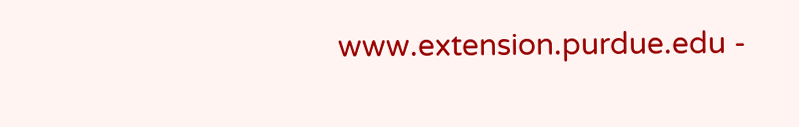www.extension.purdue.edu -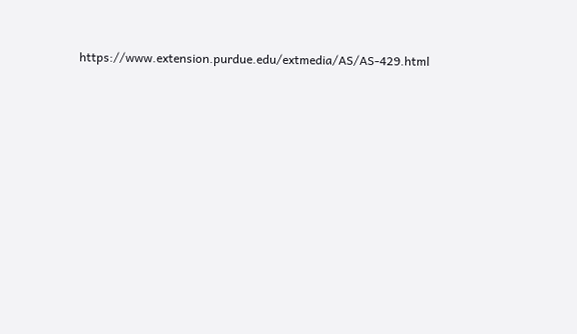https://www.extension.purdue.edu/extmedia/AS/AS-429.html